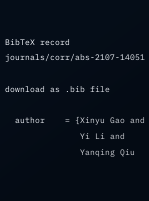BibTeX record journals/corr/abs-2107-14051

download as .bib file

  author    = {Xinyu Gao and
               Yi Li and
               Yanqing Qiu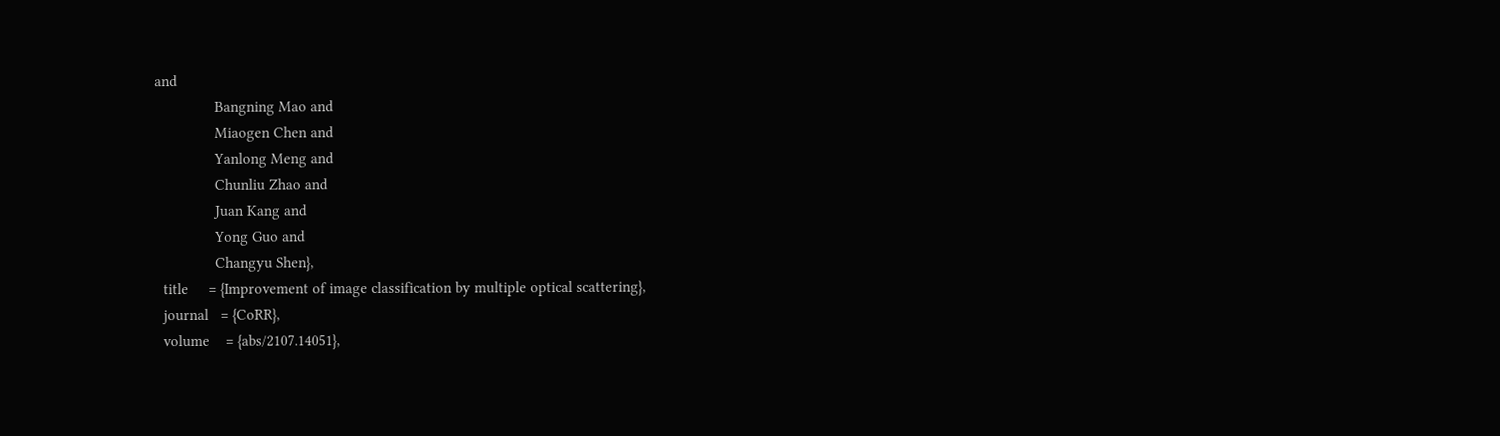and
               Bangning Mao and
               Miaogen Chen and
               Yanlong Meng and
               Chunliu Zhao and
               Juan Kang and
               Yong Guo and
               Changyu Shen},
  title     = {Improvement of image classification by multiple optical scattering},
  journal   = {CoRR},
  volume    = {abs/2107.14051},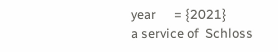year      = {2021}
a service of  Schloss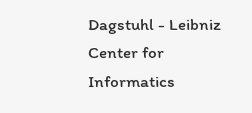Dagstuhl - Leibniz Center for Informatics